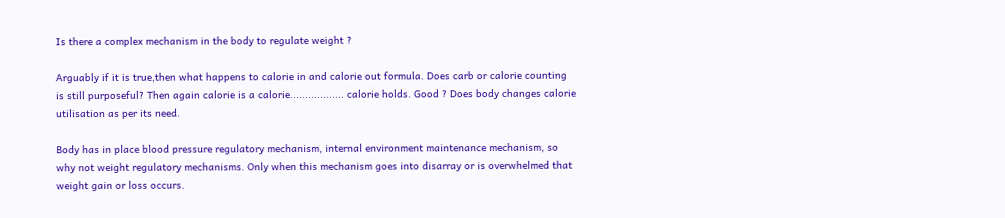Is there a complex mechanism in the body to regulate weight ?

Arguably if it is true,then what happens to calorie in and calorie out formula. Does carb or calorie counting is still purposeful? Then again calorie is a calorie.................. calorie holds. Good ? Does body changes calorie utilisation as per its need.

Body has in place blood pressure regulatory mechanism, internal environment maintenance mechanism, so why not weight regulatory mechanisms. Only when this mechanism goes into disarray or is overwhelmed that weight gain or loss occurs.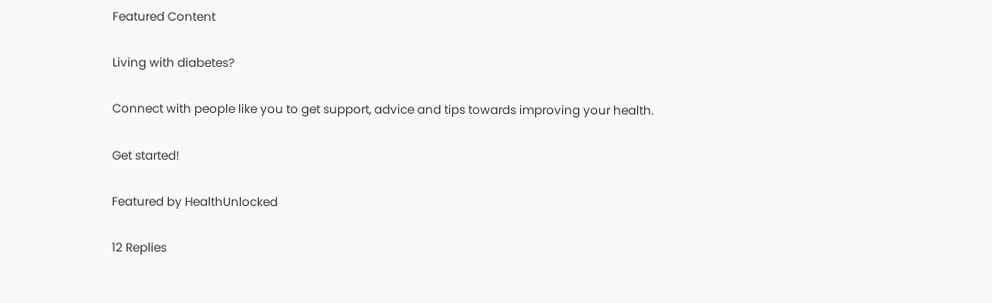Featured Content

Living with diabetes?

Connect with people like you to get support, advice and tips towards improving your health.

Get started!

Featured by HealthUnlocked

12 Replies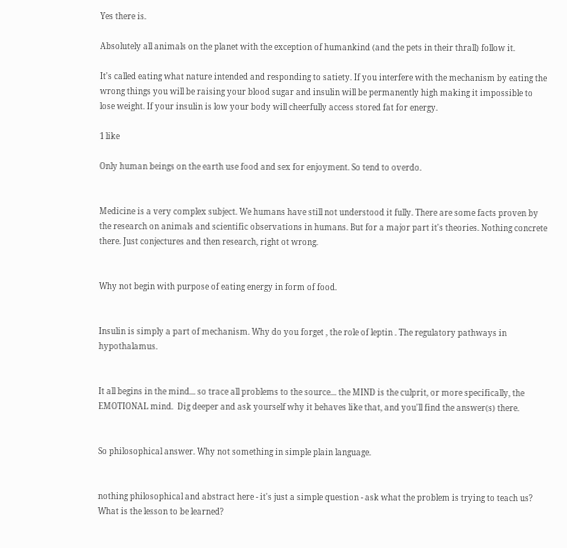Yes there is.

Absolutely all animals on the planet with the exception of humankind (and the pets in their thrall) follow it.

It's called eating what nature intended and responding to satiety. If you interfere with the mechanism by eating the wrong things you will be raising your blood sugar and insulin will be permanently high making it impossible to lose weight. If your insulin is low your body will cheerfully access stored fat for energy.

1 like

Only human beings on the earth use food and sex for enjoyment. So tend to overdo.


Medicine is a very complex subject. We humans have still not understood it fully. There are some facts proven by the research on animals and scientific observations in humans. But for a major part it's theories. Nothing concrete there. Just conjectures and then research, right ot wrong.


Why not begin with purpose of eating energy in form of food.


Insulin is simply a part of mechanism. Why do you forget , the role of leptin . The regulatory pathways in hypothalamus.


It all begins in the mind... so trace all problems to the source... the MIND is the culprit, or more specifically, the EMOTIONAL mind.  Dig deeper and ask yourself why it behaves like that, and you'll find the answer(s) there.


So philosophical answer. Why not something in simple plain language.


nothing philosophical and abstract here - it's just a simple question - ask what the problem is trying to teach us? What is the lesson to be learned?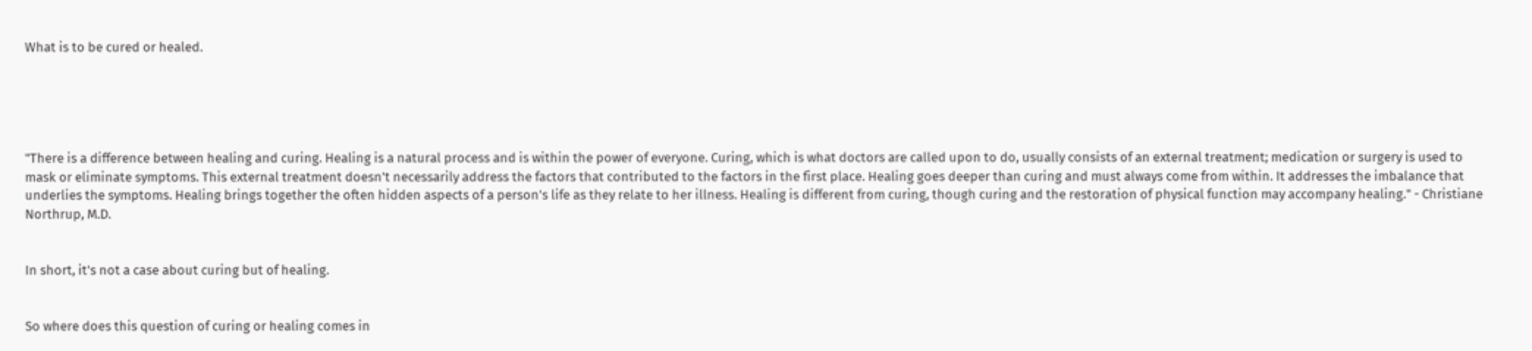What is to be cured or healed.





"There is a difference between healing and curing. Healing is a natural process and is within the power of everyone. Curing, which is what doctors are called upon to do, usually consists of an external treatment; medication or surgery is used to mask or eliminate symptoms. This external treatment doesn't necessarily address the factors that contributed to the factors in the first place. Healing goes deeper than curing and must always come from within. It addresses the imbalance that underlies the symptoms. Healing brings together the often hidden aspects of a person's life as they relate to her illness. Healing is different from curing, though curing and the restoration of physical function may accompany healing." - Christiane Northrup, M.D.


In short, it's not a case about curing but of healing.


So where does this question of curing or healing comes in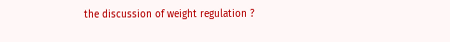the discussion of weight regulation ?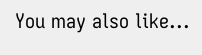You may also like...